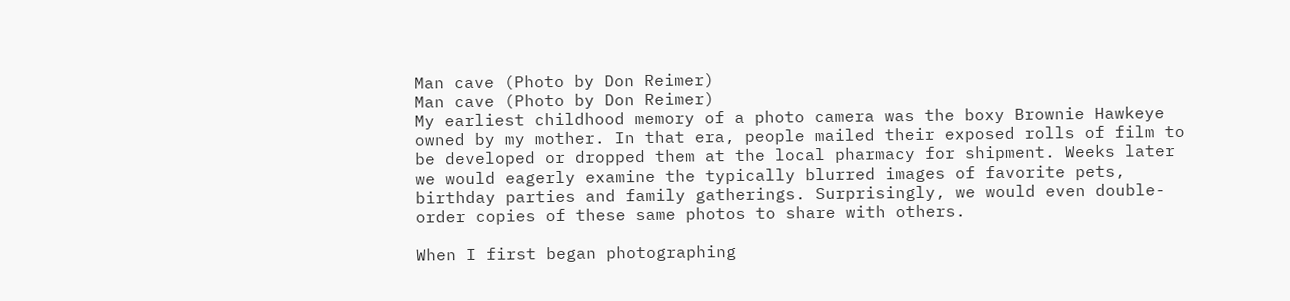Man cave (Photo by Don Reimer)
Man cave (Photo by Don Reimer)
My earliest childhood memory of a photo camera was the boxy Brownie Hawkeye owned by my mother. In that era, people mailed their exposed rolls of film to be developed or dropped them at the local pharmacy for shipment. Weeks later we would eagerly examine the typically blurred images of favorite pets, birthday parties and family gatherings. Surprisingly, we would even double-order copies of these same photos to share with others.

When I first began photographing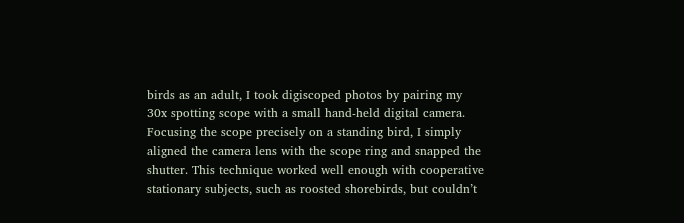birds as an adult, I took digiscoped photos by pairing my 30x spotting scope with a small hand-held digital camera. Focusing the scope precisely on a standing bird, I simply aligned the camera lens with the scope ring and snapped the shutter. This technique worked well enough with cooperative stationary subjects, such as roosted shorebirds, but couldn’t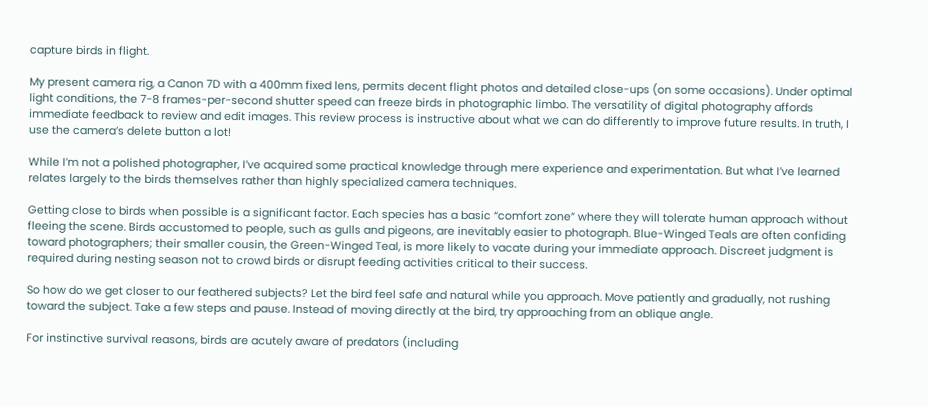capture birds in flight.

My present camera rig, a Canon 7D with a 400mm fixed lens, permits decent flight photos and detailed close-ups (on some occasions). Under optimal light conditions, the 7-8 frames-per-second shutter speed can freeze birds in photographic limbo. The versatility of digital photography affords immediate feedback to review and edit images. This review process is instructive about what we can do differently to improve future results. In truth, I use the camera’s delete button a lot!

While I’m not a polished photographer, I’ve acquired some practical knowledge through mere experience and experimentation. But what I’ve learned relates largely to the birds themselves rather than highly specialized camera techniques.

Getting close to birds when possible is a significant factor. Each species has a basic “comfort zone” where they will tolerate human approach without fleeing the scene. Birds accustomed to people, such as gulls and pigeons, are inevitably easier to photograph. Blue-Winged Teals are often confiding toward photographers; their smaller cousin, the Green-Winged Teal, is more likely to vacate during your immediate approach. Discreet judgment is required during nesting season not to crowd birds or disrupt feeding activities critical to their success.

So how do we get closer to our feathered subjects? Let the bird feel safe and natural while you approach. Move patiently and gradually, not rushing toward the subject. Take a few steps and pause. Instead of moving directly at the bird, try approaching from an oblique angle.

For instinctive survival reasons, birds are acutely aware of predators (including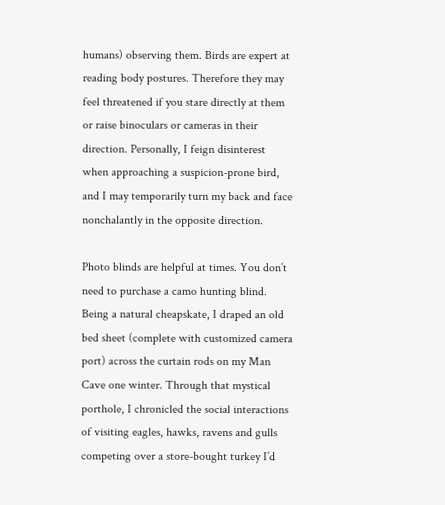humans) observing them. Birds are expert at reading body postures. Therefore they may feel threatened if you stare directly at them or raise binoculars or cameras in their direction. Personally, I feign disinterest when approaching a suspicion-prone bird, and I may temporarily turn my back and face nonchalantly in the opposite direction.

Photo blinds are helpful at times. You don’t need to purchase a camo hunting blind. Being a natural cheapskate, I draped an old bed sheet (complete with customized camera port) across the curtain rods on my Man Cave one winter. Through that mystical porthole, I chronicled the social interactions of visiting eagles, hawks, ravens and gulls competing over a store-bought turkey I’d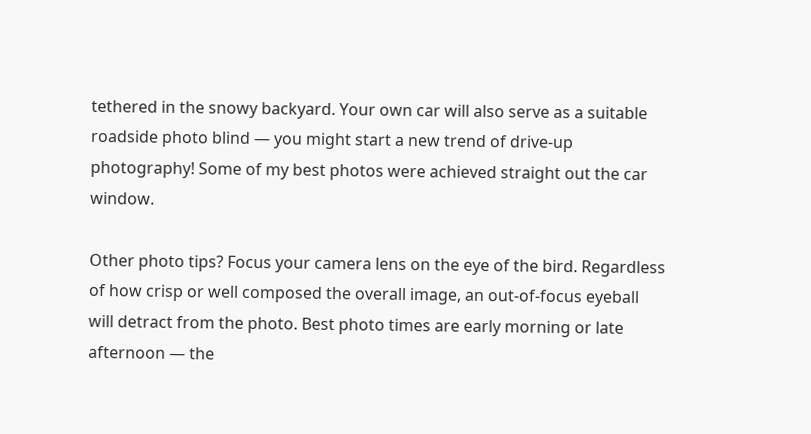tethered in the snowy backyard. Your own car will also serve as a suitable roadside photo blind — you might start a new trend of drive-up photography! Some of my best photos were achieved straight out the car window.

Other photo tips? Focus your camera lens on the eye of the bird. Regardless of how crisp or well composed the overall image, an out-of-focus eyeball will detract from the photo. Best photo times are early morning or late afternoon — the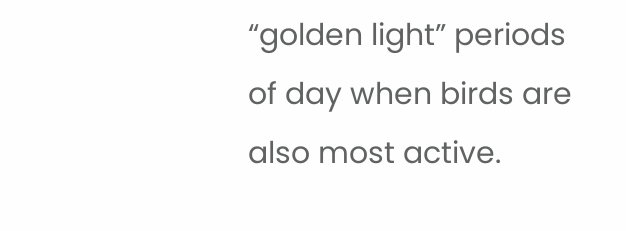“golden light” periods of day when birds are also most active.